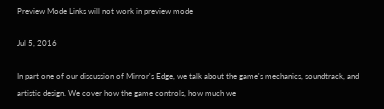Preview Mode Links will not work in preview mode

Jul 5, 2016

In part one of our discussion of Mirror's Edge, we talk about the game's mechanics, soundtrack, and artistic design. We cover how the game controls, how much we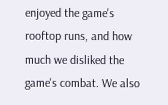enjoyed the game's rooftop runs, and how much we disliked the game's combat. We also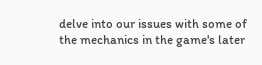delve into our issues with some of the mechanics in the game's later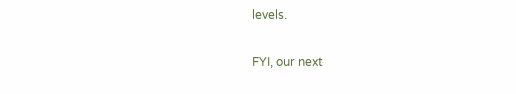levels.

FYI, our next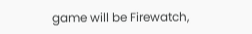game will be Firewatch,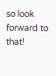so look forward to that!